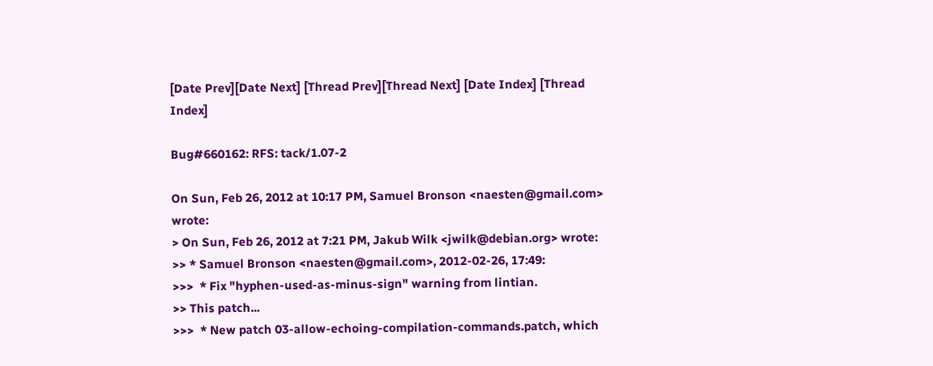[Date Prev][Date Next] [Thread Prev][Thread Next] [Date Index] [Thread Index]

Bug#660162: RFS: tack/1.07-2

On Sun, Feb 26, 2012 at 10:17 PM, Samuel Bronson <naesten@gmail.com> wrote:
> On Sun, Feb 26, 2012 at 7:21 PM, Jakub Wilk <jwilk@debian.org> wrote:
>> * Samuel Bronson <naesten@gmail.com>, 2012-02-26, 17:49:
>>>  * Fix "hyphen-used-as-minus-sign" warning from lintian.
>> This patch...
>>>  * New patch 03-allow-echoing-compilation-commands.patch, which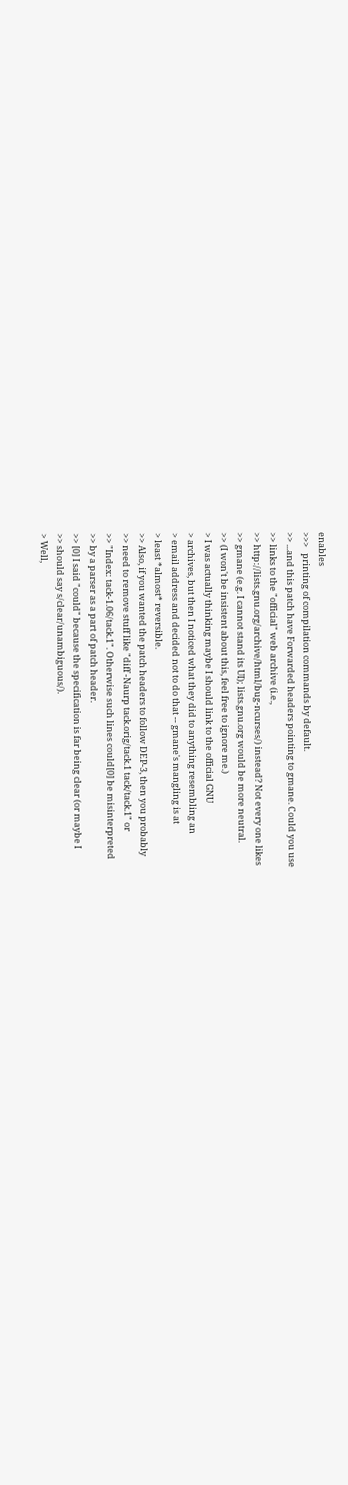enables
>>>   printing of compilation commands by default.
>> ...and this patch have Forwarded headers pointing to gmane. Could you use
>> links to the "official" web archive (i.e.,
>> http://lists.gnu.org/archive/html/bug-ncurses/) instead? Not every one likes
>> gmane (e.g. I cannot stand its UI); lists.gnu.org would be more neutral.
>> (I won't be insistent about this, feel free to ignore me.)
> I was actually thinking maybe I should link to the official GNU
> archives, but then I noticed what they did to anything resembling an
> email address and decided not to do that -- gmane's mangling is at
> least *almost* reversible.
>> Also, if you wanted the patch headers to follow DEP-3, then you probably
>> need to remove stuff like "diff -Naurp tack.orig/tack.1 tack/tack.1" or
>> "Index: tack-1.06/tack.1". Otherwise such lines could[0] be misinterpreted
>> by a parser as a part of patch header.
>> [0] I said "could" because the specification is far being clear (or maybe I
>> should say s/clear/unambiguous/).
> Well,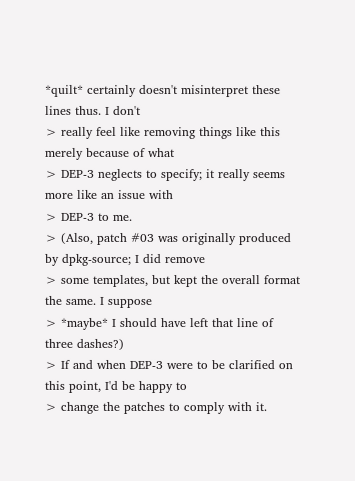*quilt* certainly doesn't misinterpret these lines thus. I don't
> really feel like removing things like this merely because of what
> DEP-3 neglects to specify; it really seems more like an issue with
> DEP-3 to me.
> (Also, patch #03 was originally produced by dpkg-source; I did remove
> some templates, but kept the overall format the same. I suppose
> *maybe* I should have left that line of three dashes?)
> If and when DEP-3 were to be clarified on this point, I'd be happy to
> change the patches to comply with it.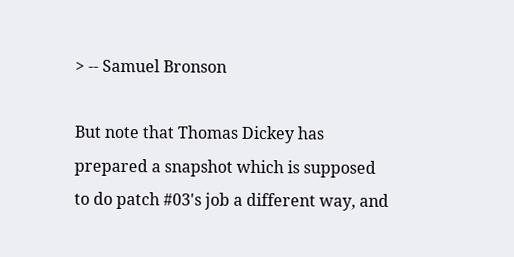> -- Samuel Bronson

But note that Thomas Dickey has prepared a snapshot which is supposed
to do patch #03's job a different way, and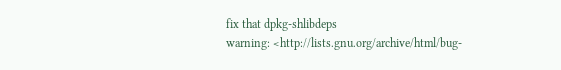fix that dpkg-shlibdeps
warning: <http://lists.gnu.org/archive/html/bug-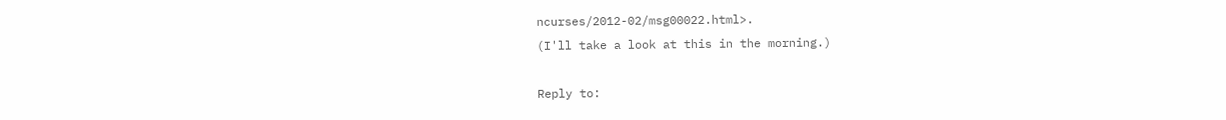ncurses/2012-02/msg00022.html>.
(I'll take a look at this in the morning.)

Reply to: